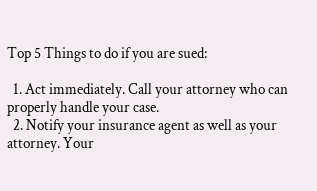Top 5 Things to do if you are sued:

  1. Act immediately. Call your attorney who can properly handle your case.
  2. Notify your insurance agent as well as your attorney. Your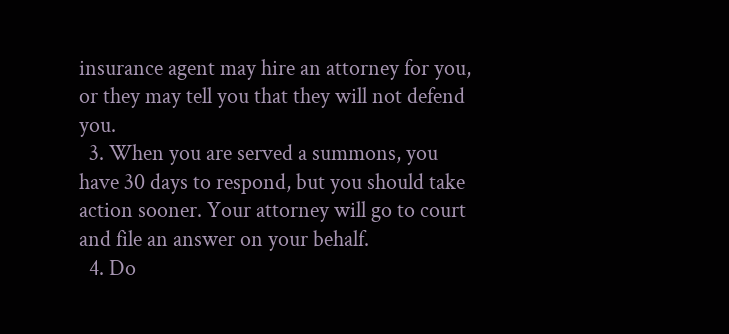insurance agent may hire an attorney for you, or they may tell you that they will not defend you.
  3. When you are served a summons, you have 30 days to respond, but you should take action sooner. Your attorney will go to court and file an answer on your behalf.
  4. Do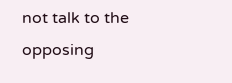not talk to the opposing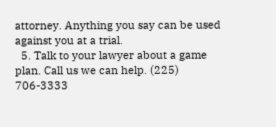attorney. Anything you say can be used against you at a trial.
  5. Talk to your lawyer about a game plan. Call us we can help. (225) 706-3333